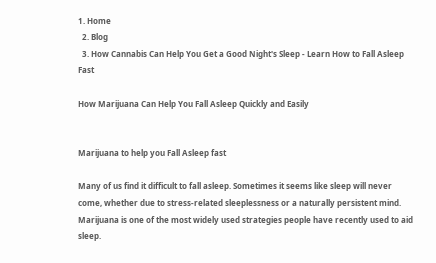1. Home
  2. Blog
  3. How Cannabis Can Help You Get a Good Night's Sleep - Learn How to Fall Asleep Fast

How Marijuana Can Help You Fall Asleep Quickly and Easily


Marijuana to help you Fall Asleep fast

Many of us find it difficult to fall asleep. Sometimes it seems like sleep will never come, whether due to stress-related sleeplessness or a naturally persistent mind. Marijuana is one of the most widely used strategies people have recently used to aid sleep.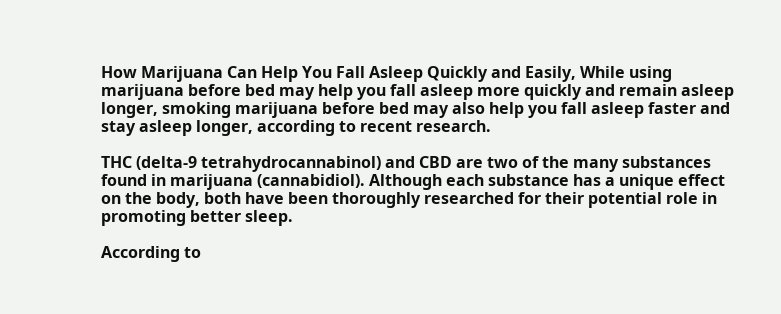How Marijuana Can Help You Fall Asleep Quickly and Easily, While using marijuana before bed may help you fall asleep more quickly and remain asleep longer, smoking marijuana before bed may also help you fall asleep faster and stay asleep longer, according to recent research.

THC (delta-9 tetrahydrocannabinol) and CBD are two of the many substances found in marijuana (cannabidiol). Although each substance has a unique effect on the body, both have been thoroughly researched for their potential role in promoting better sleep.

According to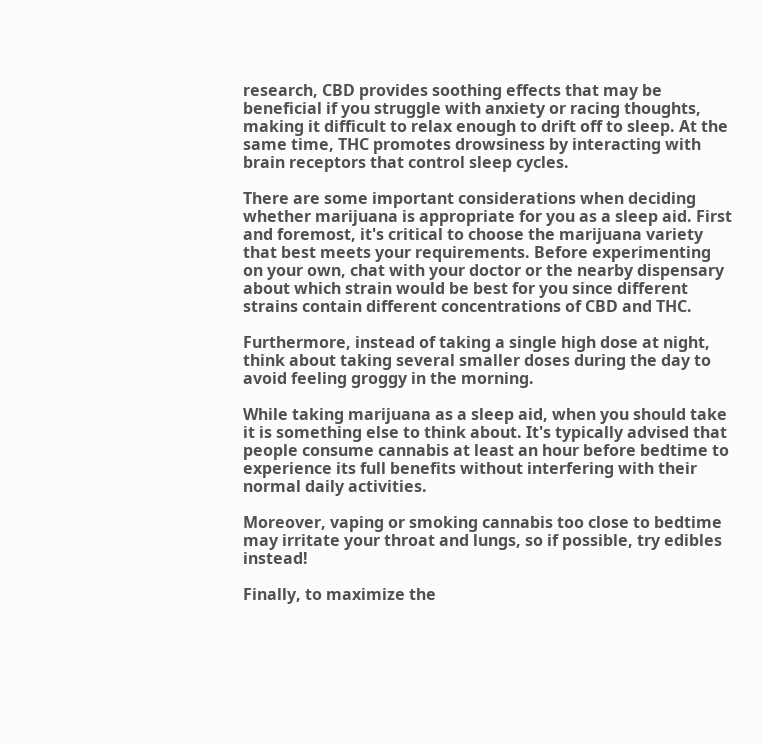research, CBD provides soothing effects that may be beneficial if you struggle with anxiety or racing thoughts, making it difficult to relax enough to drift off to sleep. At the same time, THC promotes drowsiness by interacting with brain receptors that control sleep cycles.

There are some important considerations when deciding whether marijuana is appropriate for you as a sleep aid. First and foremost, it's critical to choose the marijuana variety that best meets your requirements. Before experimenting on your own, chat with your doctor or the nearby dispensary about which strain would be best for you since different strains contain different concentrations of CBD and THC.

Furthermore, instead of taking a single high dose at night, think about taking several smaller doses during the day to avoid feeling groggy in the morning.

While taking marijuana as a sleep aid, when you should take it is something else to think about. It's typically advised that people consume cannabis at least an hour before bedtime to experience its full benefits without interfering with their normal daily activities.

Moreover, vaping or smoking cannabis too close to bedtime may irritate your throat and lungs, so if possible, try edibles instead!

Finally, to maximize the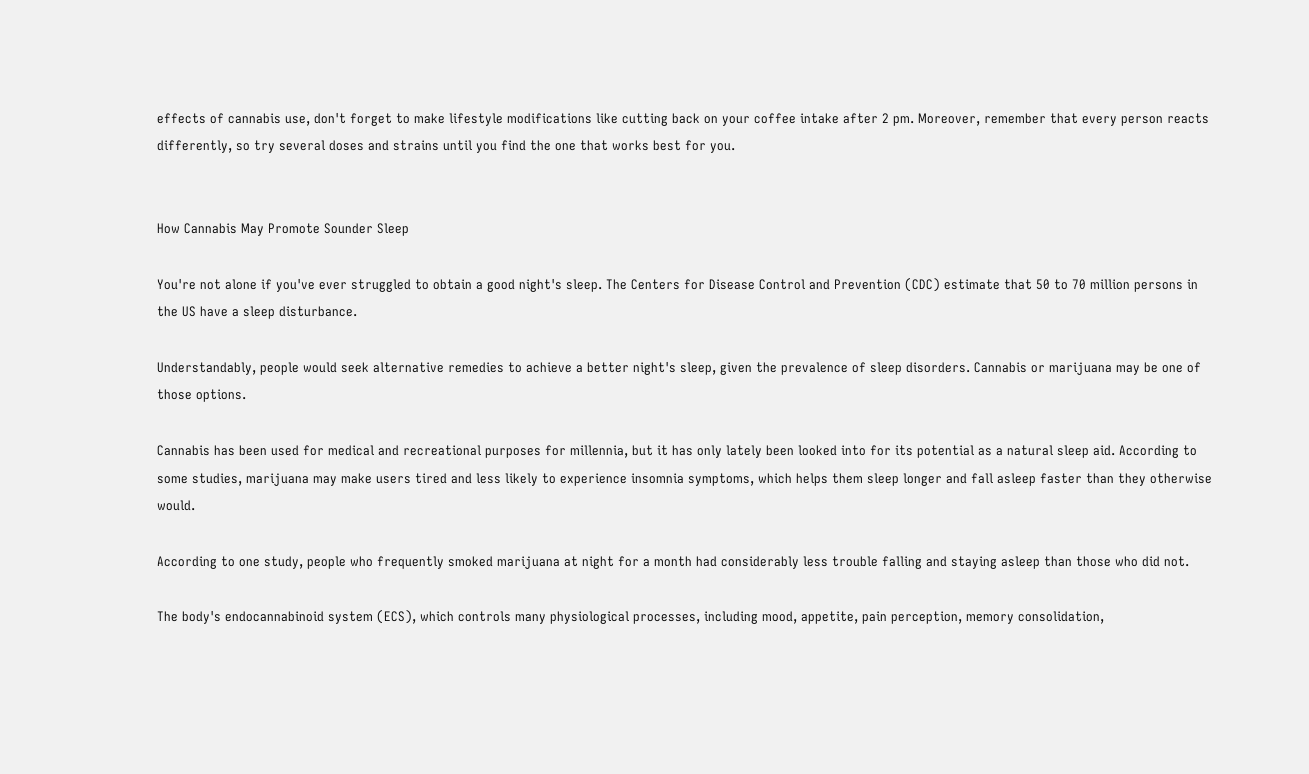effects of cannabis use, don't forget to make lifestyle modifications like cutting back on your coffee intake after 2 pm. Moreover, remember that every person reacts differently, so try several doses and strains until you find the one that works best for you.


How Cannabis May Promote Sounder Sleep

You're not alone if you've ever struggled to obtain a good night's sleep. The Centers for Disease Control and Prevention (CDC) estimate that 50 to 70 million persons in the US have a sleep disturbance.

Understandably, people would seek alternative remedies to achieve a better night's sleep, given the prevalence of sleep disorders. Cannabis or marijuana may be one of those options.

Cannabis has been used for medical and recreational purposes for millennia, but it has only lately been looked into for its potential as a natural sleep aid. According to some studies, marijuana may make users tired and less likely to experience insomnia symptoms, which helps them sleep longer and fall asleep faster than they otherwise would.

According to one study, people who frequently smoked marijuana at night for a month had considerably less trouble falling and staying asleep than those who did not.

The body's endocannabinoid system (ECS), which controls many physiological processes, including mood, appetite, pain perception, memory consolidation,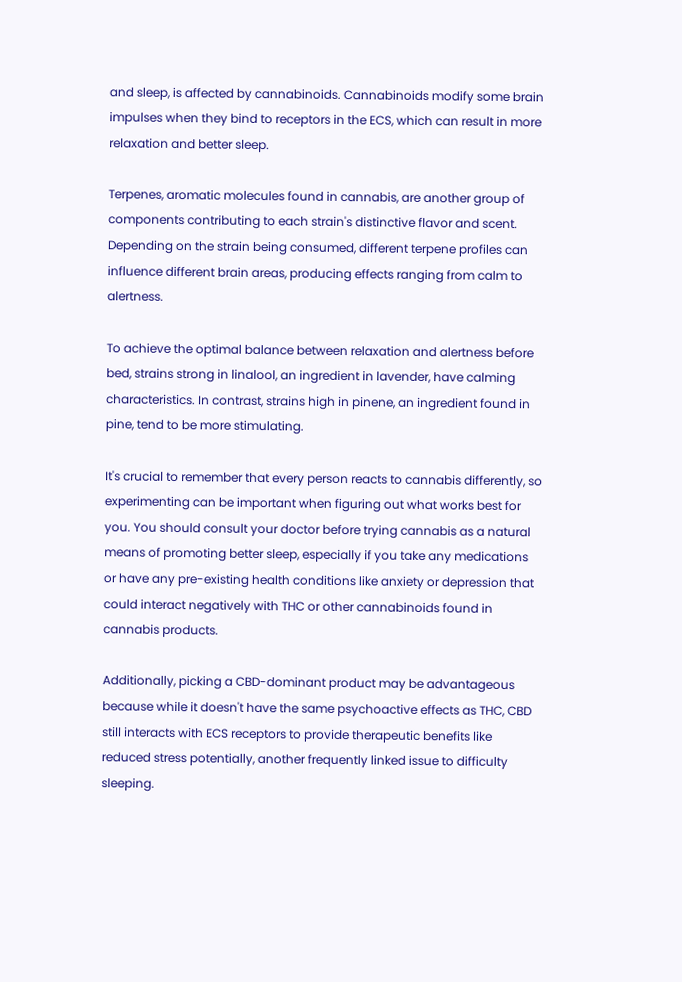and sleep, is affected by cannabinoids. Cannabinoids modify some brain impulses when they bind to receptors in the ECS, which can result in more relaxation and better sleep.

Terpenes, aromatic molecules found in cannabis, are another group of components contributing to each strain's distinctive flavor and scent. Depending on the strain being consumed, different terpene profiles can influence different brain areas, producing effects ranging from calm to alertness.

To achieve the optimal balance between relaxation and alertness before bed, strains strong in linalool, an ingredient in lavender, have calming characteristics. In contrast, strains high in pinene, an ingredient found in pine, tend to be more stimulating.

It's crucial to remember that every person reacts to cannabis differently, so experimenting can be important when figuring out what works best for you. You should consult your doctor before trying cannabis as a natural means of promoting better sleep, especially if you take any medications or have any pre-existing health conditions like anxiety or depression that could interact negatively with THC or other cannabinoids found in cannabis products.

Additionally, picking a CBD-dominant product may be advantageous because while it doesn't have the same psychoactive effects as THC, CBD still interacts with ECS receptors to provide therapeutic benefits like reduced stress potentially, another frequently linked issue to difficulty sleeping.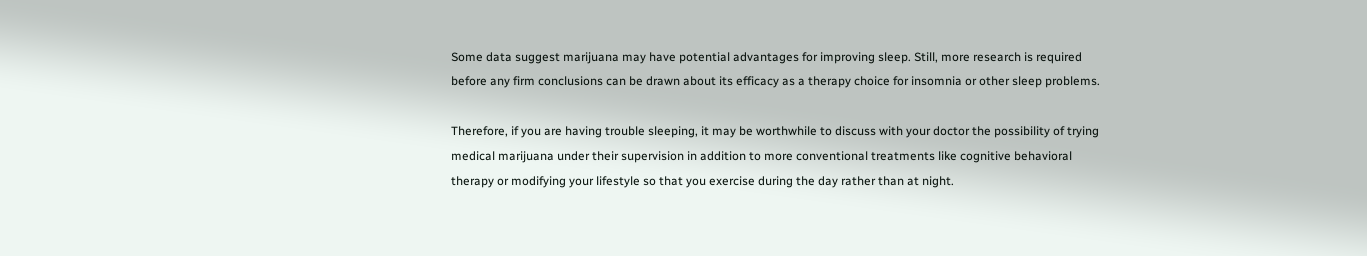Some data suggest marijuana may have potential advantages for improving sleep. Still, more research is required before any firm conclusions can be drawn about its efficacy as a therapy choice for insomnia or other sleep problems.

Therefore, if you are having trouble sleeping, it may be worthwhile to discuss with your doctor the possibility of trying medical marijuana under their supervision in addition to more conventional treatments like cognitive behavioral therapy or modifying your lifestyle so that you exercise during the day rather than at night.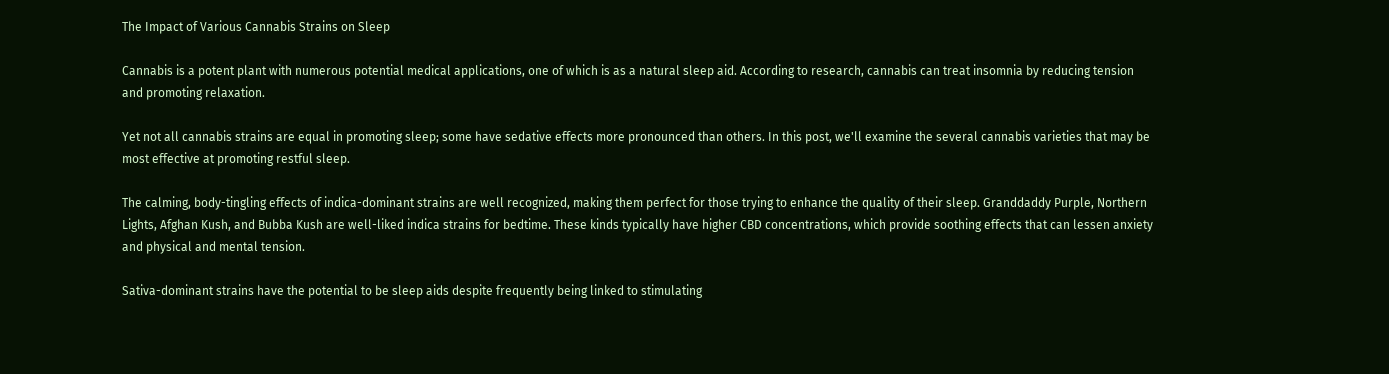The Impact of Various Cannabis Strains on Sleep

Cannabis is a potent plant with numerous potential medical applications, one of which is as a natural sleep aid. According to research, cannabis can treat insomnia by reducing tension and promoting relaxation.

Yet not all cannabis strains are equal in promoting sleep; some have sedative effects more pronounced than others. In this post, we'll examine the several cannabis varieties that may be most effective at promoting restful sleep.

The calming, body-tingling effects of indica-dominant strains are well recognized, making them perfect for those trying to enhance the quality of their sleep. Granddaddy Purple, Northern Lights, Afghan Kush, and Bubba Kush are well-liked indica strains for bedtime. These kinds typically have higher CBD concentrations, which provide soothing effects that can lessen anxiety and physical and mental tension.

Sativa-dominant strains have the potential to be sleep aids despite frequently being linked to stimulating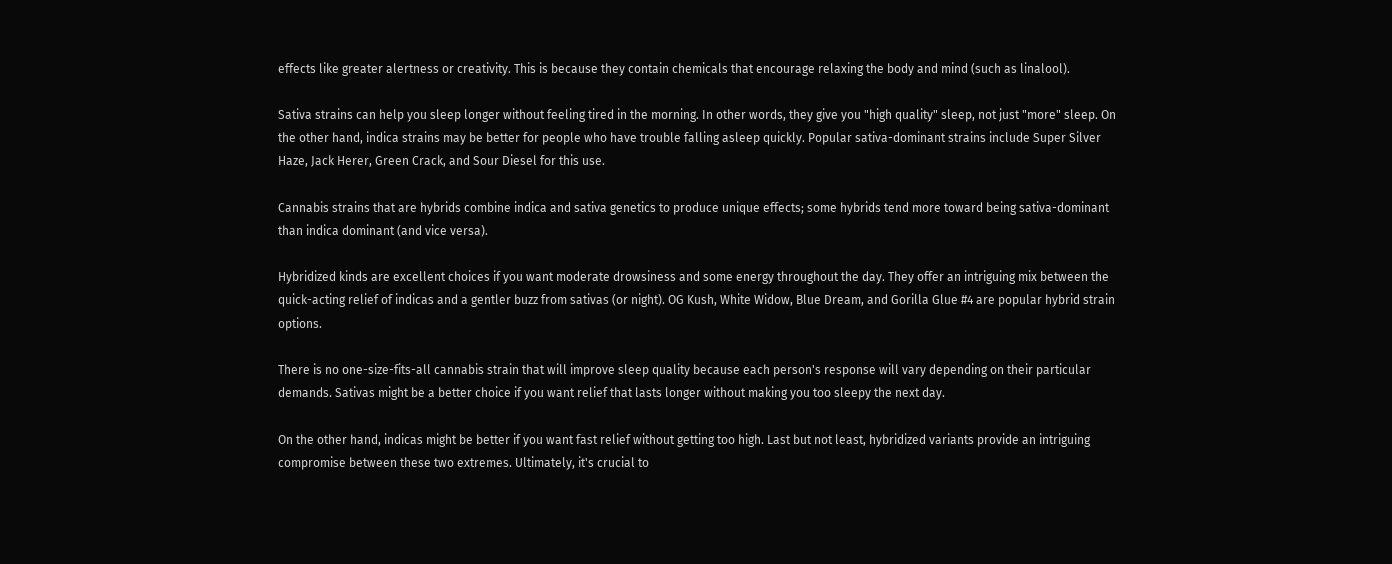effects like greater alertness or creativity. This is because they contain chemicals that encourage relaxing the body and mind (such as linalool).

Sativa strains can help you sleep longer without feeling tired in the morning. In other words, they give you "high quality" sleep, not just "more" sleep. On the other hand, indica strains may be better for people who have trouble falling asleep quickly. Popular sativa-dominant strains include Super Silver Haze, Jack Herer, Green Crack, and Sour Diesel for this use.

Cannabis strains that are hybrids combine indica and sativa genetics to produce unique effects; some hybrids tend more toward being sativa-dominant than indica dominant (and vice versa).

Hybridized kinds are excellent choices if you want moderate drowsiness and some energy throughout the day. They offer an intriguing mix between the quick-acting relief of indicas and a gentler buzz from sativas (or night). OG Kush, White Widow, Blue Dream, and Gorilla Glue #4 are popular hybrid strain options.

There is no one-size-fits-all cannabis strain that will improve sleep quality because each person's response will vary depending on their particular demands. Sativas might be a better choice if you want relief that lasts longer without making you too sleepy the next day.

On the other hand, indicas might be better if you want fast relief without getting too high. Last but not least, hybridized variants provide an intriguing compromise between these two extremes. Ultimately, it's crucial to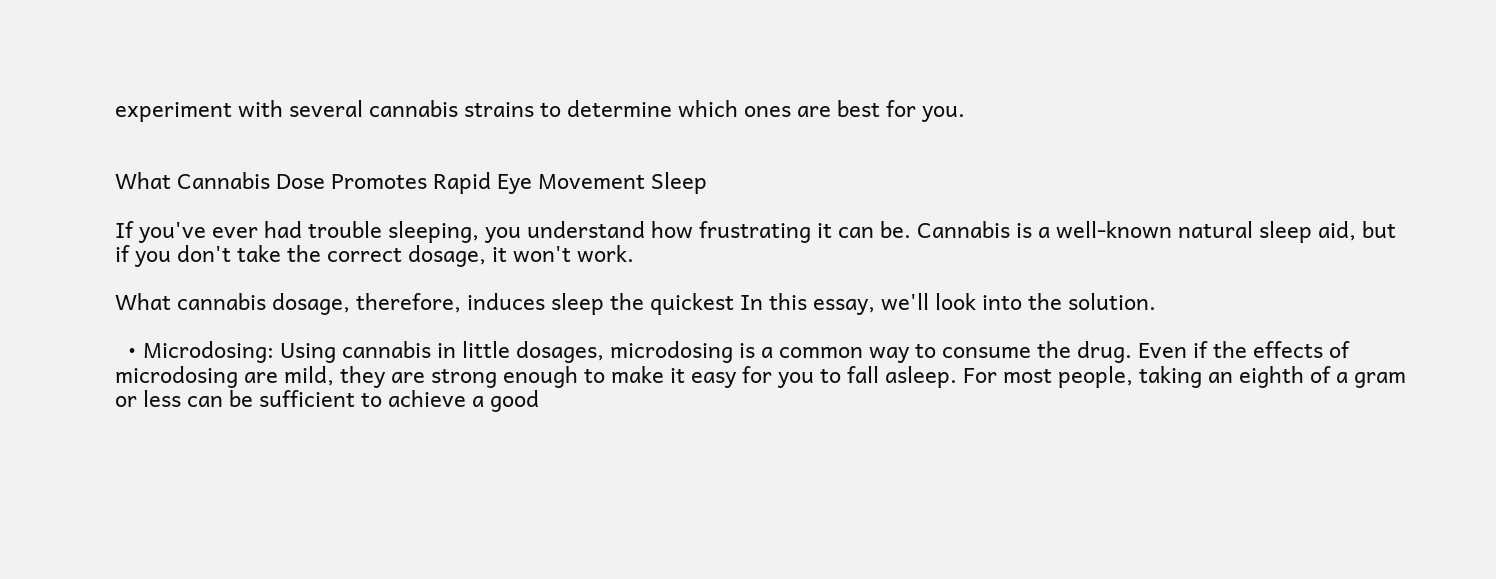experiment with several cannabis strains to determine which ones are best for you.


What Cannabis Dose Promotes Rapid Eye Movement Sleep

If you've ever had trouble sleeping, you understand how frustrating it can be. Cannabis is a well-known natural sleep aid, but if you don't take the correct dosage, it won't work.

What cannabis dosage, therefore, induces sleep the quickest In this essay, we'll look into the solution.

  • Microdosing: Using cannabis in little dosages, microdosing is a common way to consume the drug. Even if the effects of microdosing are mild, they are strong enough to make it easy for you to fall asleep. For most people, taking an eighth of a gram or less can be sufficient to achieve a good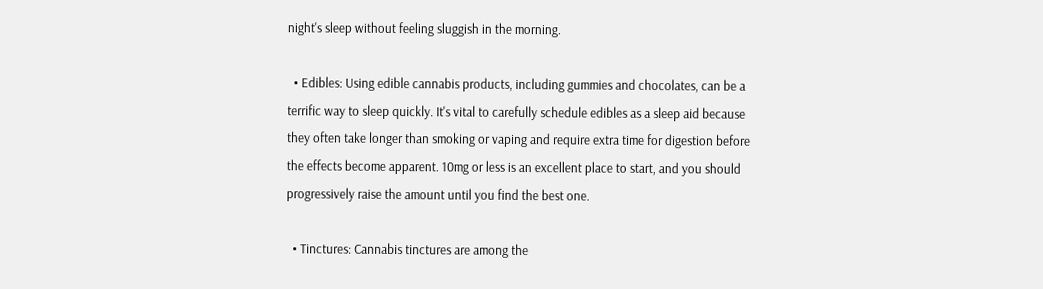night's sleep without feeling sluggish in the morning.

  • Edibles: Using edible cannabis products, including gummies and chocolates, can be a terrific way to sleep quickly. It's vital to carefully schedule edibles as a sleep aid because they often take longer than smoking or vaping and require extra time for digestion before the effects become apparent. 10mg or less is an excellent place to start, and you should progressively raise the amount until you find the best one.

  • Tinctures: Cannabis tinctures are among the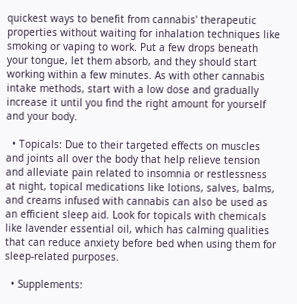quickest ways to benefit from cannabis' therapeutic properties without waiting for inhalation techniques like smoking or vaping to work. Put a few drops beneath your tongue, let them absorb, and they should start working within a few minutes. As with other cannabis intake methods, start with a low dose and gradually increase it until you find the right amount for yourself and your body.

  • Topicals: Due to their targeted effects on muscles and joints all over the body that help relieve tension and alleviate pain related to insomnia or restlessness at night, topical medications like lotions, salves, balms, and creams infused with cannabis can also be used as an efficient sleep aid. Look for topicals with chemicals like lavender essential oil, which has calming qualities that can reduce anxiety before bed when using them for sleep-related purposes.

  • Supplements: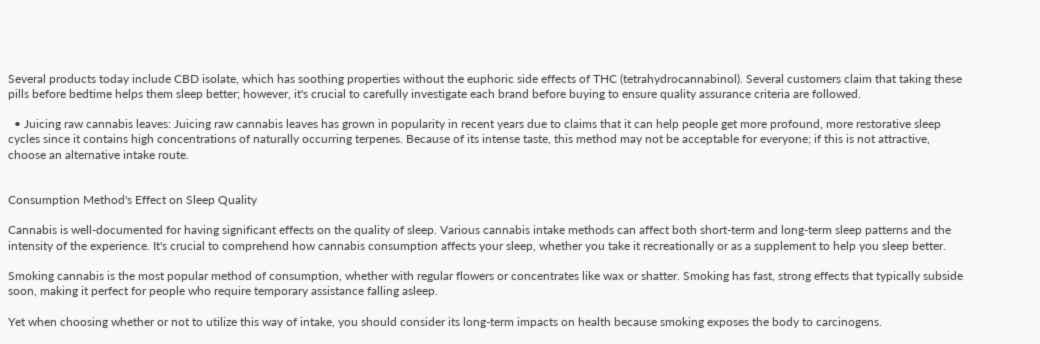Several products today include CBD isolate, which has soothing properties without the euphoric side effects of THC (tetrahydrocannabinol). Several customers claim that taking these pills before bedtime helps them sleep better; however, it's crucial to carefully investigate each brand before buying to ensure quality assurance criteria are followed.

  • Juicing raw cannabis leaves: Juicing raw cannabis leaves has grown in popularity in recent years due to claims that it can help people get more profound, more restorative sleep cycles since it contains high concentrations of naturally occurring terpenes. Because of its intense taste, this method may not be acceptable for everyone; if this is not attractive, choose an alternative intake route.


Consumption Method's Effect on Sleep Quality

Cannabis is well-documented for having significant effects on the quality of sleep. Various cannabis intake methods can affect both short-term and long-term sleep patterns and the intensity of the experience. It's crucial to comprehend how cannabis consumption affects your sleep, whether you take it recreationally or as a supplement to help you sleep better.

Smoking cannabis is the most popular method of consumption, whether with regular flowers or concentrates like wax or shatter. Smoking has fast, strong effects that typically subside soon, making it perfect for people who require temporary assistance falling asleep.

Yet when choosing whether or not to utilize this way of intake, you should consider its long-term impacts on health because smoking exposes the body to carcinogens.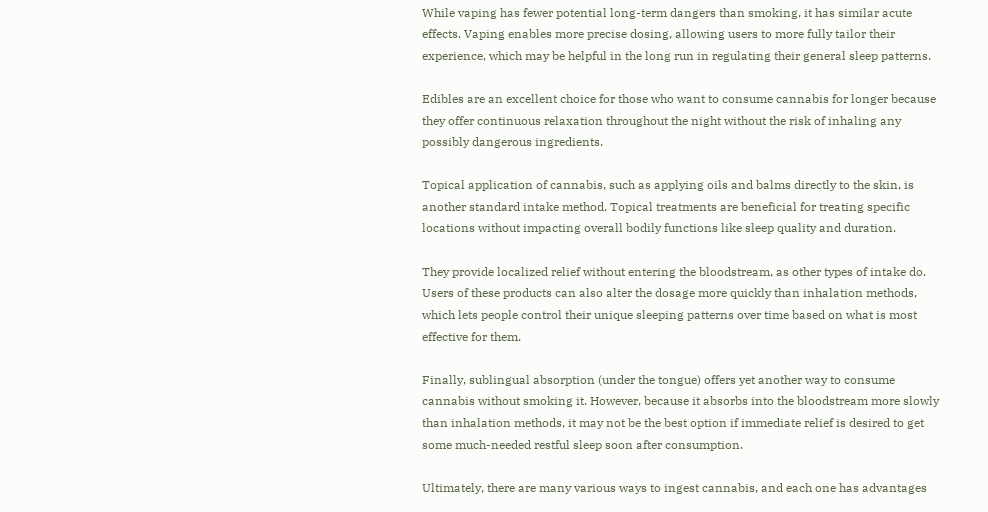While vaping has fewer potential long-term dangers than smoking, it has similar acute effects. Vaping enables more precise dosing, allowing users to more fully tailor their experience, which may be helpful in the long run in regulating their general sleep patterns.

Edibles are an excellent choice for those who want to consume cannabis for longer because they offer continuous relaxation throughout the night without the risk of inhaling any possibly dangerous ingredients.

Topical application of cannabis, such as applying oils and balms directly to the skin, is another standard intake method. Topical treatments are beneficial for treating specific locations without impacting overall bodily functions like sleep quality and duration.

They provide localized relief without entering the bloodstream, as other types of intake do. Users of these products can also alter the dosage more quickly than inhalation methods, which lets people control their unique sleeping patterns over time based on what is most effective for them.

Finally, sublingual absorption (under the tongue) offers yet another way to consume cannabis without smoking it. However, because it absorbs into the bloodstream more slowly than inhalation methods, it may not be the best option if immediate relief is desired to get some much-needed restful sleep soon after consumption.

Ultimately, there are many various ways to ingest cannabis, and each one has advantages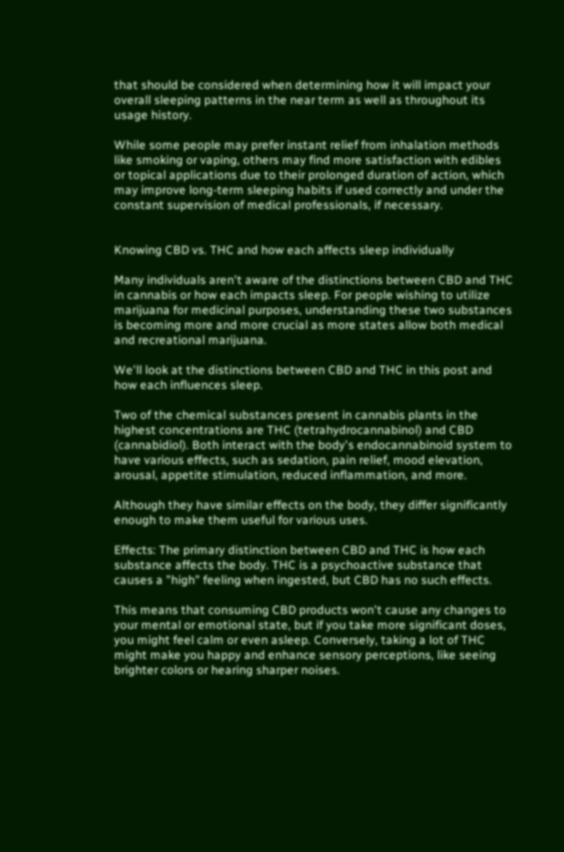that should be considered when determining how it will impact your overall sleeping patterns in the near term as well as throughout its usage history.

While some people may prefer instant relief from inhalation methods like smoking or vaping, others may find more satisfaction with edibles or topical applications due to their prolonged duration of action, which may improve long-term sleeping habits if used correctly and under the constant supervision of medical professionals, if necessary.


Knowing CBD vs. THC and how each affects sleep individually

Many individuals aren't aware of the distinctions between CBD and THC in cannabis or how each impacts sleep. For people wishing to utilize marijuana for medicinal purposes, understanding these two substances is becoming more and more crucial as more states allow both medical and recreational marijuana.

We'll look at the distinctions between CBD and THC in this post and how each influences sleep.

Two of the chemical substances present in cannabis plants in the highest concentrations are THC (tetrahydrocannabinol) and CBD (cannabidiol). Both interact with the body's endocannabinoid system to have various effects, such as sedation, pain relief, mood elevation, arousal, appetite stimulation, reduced inflammation, and more.

Although they have similar effects on the body, they differ significantly enough to make them useful for various uses.

Effects: The primary distinction between CBD and THC is how each substance affects the body. THC is a psychoactive substance that causes a "high" feeling when ingested, but CBD has no such effects.

This means that consuming CBD products won't cause any changes to your mental or emotional state, but if you take more significant doses, you might feel calm or even asleep. Conversely, taking a lot of THC might make you happy and enhance sensory perceptions, like seeing brighter colors or hearing sharper noises.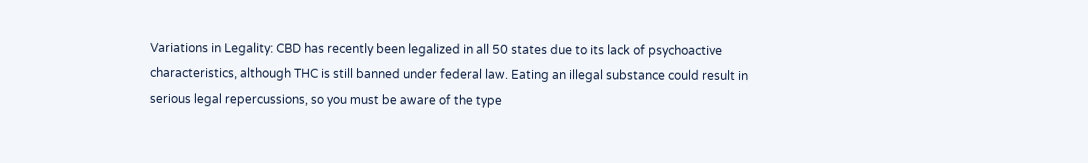Variations in Legality: CBD has recently been legalized in all 50 states due to its lack of psychoactive characteristics, although THC is still banned under federal law. Eating an illegal substance could result in serious legal repercussions, so you must be aware of the type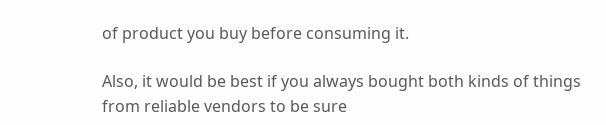of product you buy before consuming it.

Also, it would be best if you always bought both kinds of things from reliable vendors to be sure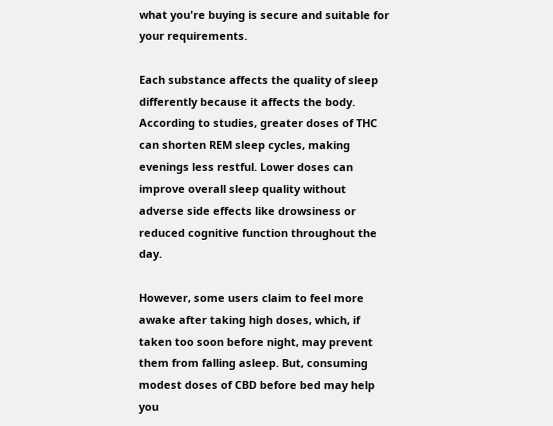what you're buying is secure and suitable for your requirements.

Each substance affects the quality of sleep differently because it affects the body. According to studies, greater doses of THC can shorten REM sleep cycles, making evenings less restful. Lower doses can improve overall sleep quality without adverse side effects like drowsiness or reduced cognitive function throughout the day.

However, some users claim to feel more awake after taking high doses, which, if taken too soon before night, may prevent them from falling asleep. But, consuming modest doses of CBD before bed may help you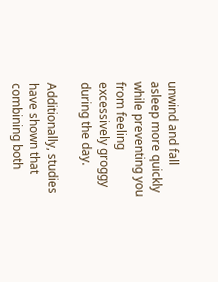unwind and fall asleep more quickly while preventing you from feeling excessively groggy during the day.

Additionally, studies have shown that combining both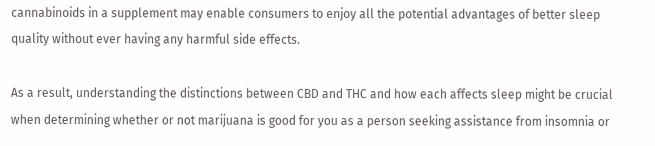cannabinoids in a supplement may enable consumers to enjoy all the potential advantages of better sleep quality without ever having any harmful side effects.

As a result, understanding the distinctions between CBD and THC and how each affects sleep might be crucial when determining whether or not marijuana is good for you as a person seeking assistance from insomnia or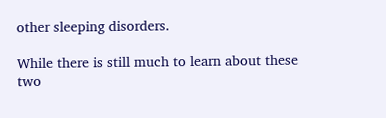other sleeping disorders.

While there is still much to learn about these two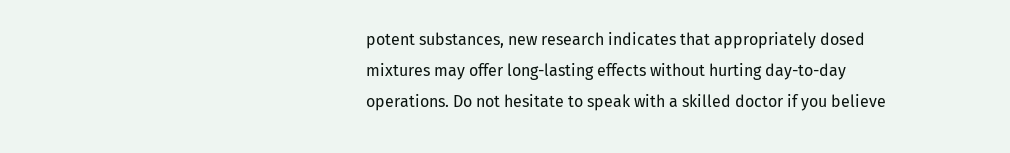potent substances, new research indicates that appropriately dosed mixtures may offer long-lasting effects without hurting day-to-day operations. Do not hesitate to speak with a skilled doctor if you believe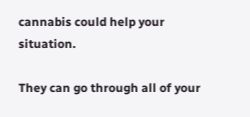cannabis could help your situation.

They can go through all of your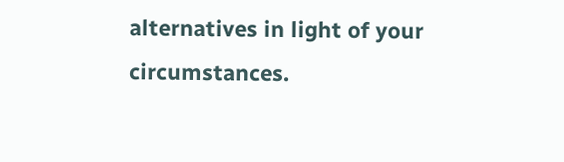alternatives in light of your circumstances.